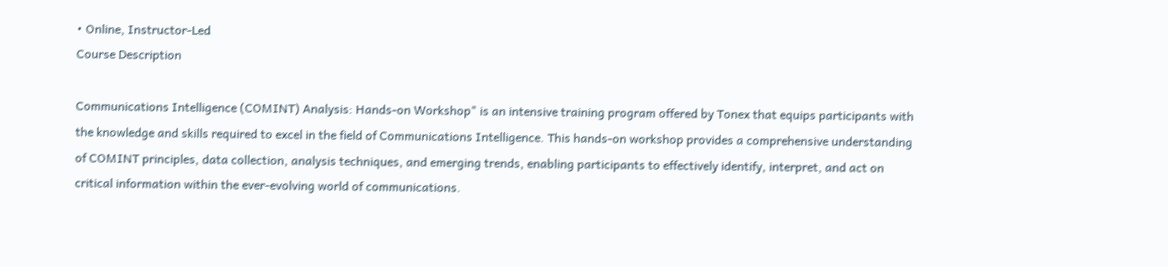• Online, Instructor-Led
Course Description

Communications Intelligence (COMINT) Analysis: Hands-on Workshop" is an intensive training program offered by Tonex that equips participants with the knowledge and skills required to excel in the field of Communications Intelligence. This hands-on workshop provides a comprehensive understanding of COMINT principles, data collection, analysis techniques, and emerging trends, enabling participants to effectively identify, interpret, and act on critical information within the ever-evolving world of communications.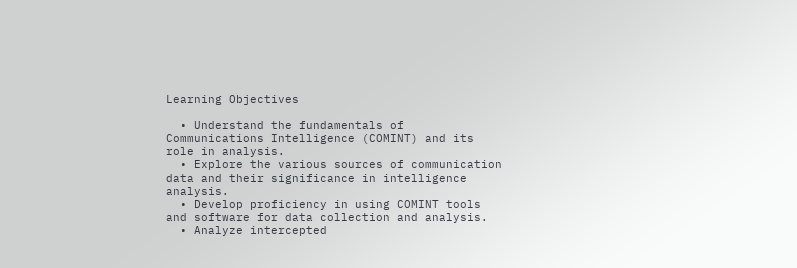Learning Objectives

  • Understand the fundamentals of Communications Intelligence (COMINT) and its role in analysis.
  • Explore the various sources of communication data and their significance in intelligence analysis.
  • Develop proficiency in using COMINT tools and software for data collection and analysis.
  • Analyze intercepted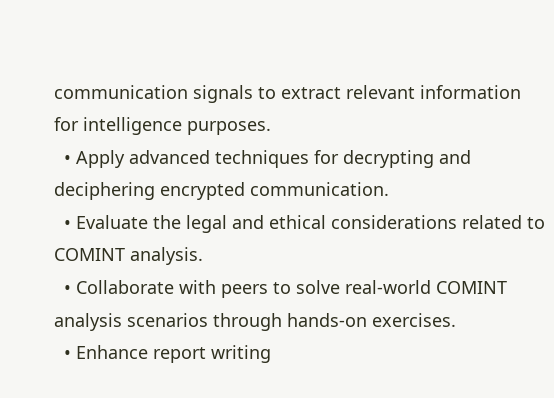communication signals to extract relevant information for intelligence purposes.
  • Apply advanced techniques for decrypting and deciphering encrypted communication.
  • Evaluate the legal and ethical considerations related to COMINT analysis.
  • Collaborate with peers to solve real-world COMINT analysis scenarios through hands-on exercises.
  • Enhance report writing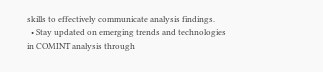skills to effectively communicate analysis findings.
  • Stay updated on emerging trends and technologies in COMINT analysis through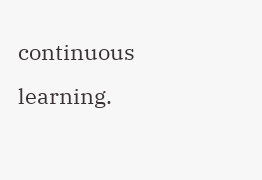continuous learning.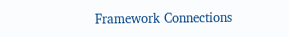Framework Connections